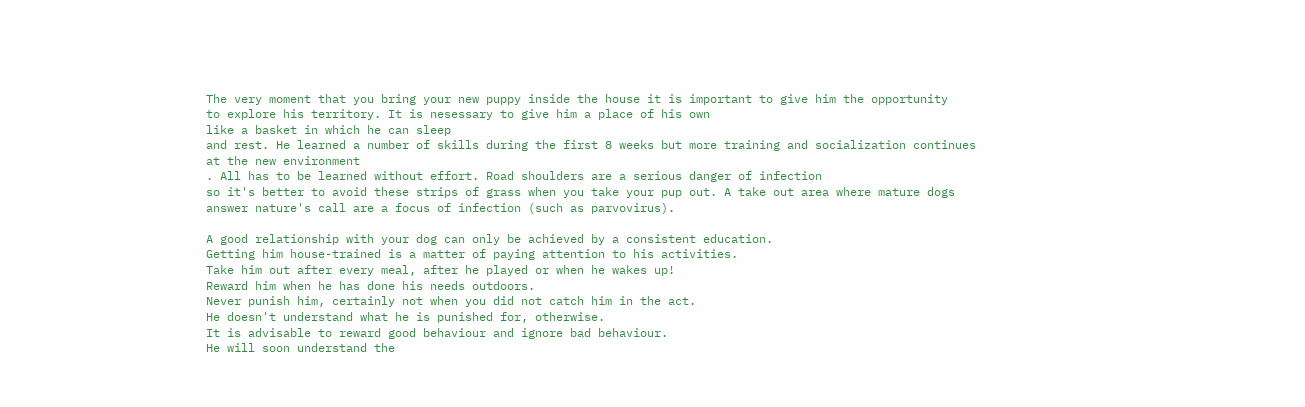The very moment that you bring your new puppy inside the house it is important to give him the opportunity
to explore his territory. It is nesessary to give him a place of his own
like a basket in which he can sleep
and rest. He learned a number of skills during the first 8 weeks but more training and socialization continues
at the new environment
. All has to be learned without effort. Road shoulders are a serious danger of infection
so it's better to avoid these strips of grass when you take your pup out. A take out area where mature dogs
answer nature's call are a focus of infection (such as parvovirus).

A good relationship with your dog can only be achieved by a consistent education.
Getting him house-trained is a matter of paying attention to his activities.
Take him out after every meal, after he played or when he wakes up!
Reward him when he has done his needs outdoors.
Never punish him, certainly not when you did not catch him in the act.
He doesn't understand what he is punished for, otherwise.
It is advisable to reward good behaviour and ignore bad behaviour.
He will soon understand the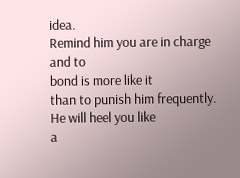idea.
Remind him you are in charge and to
bond is more like it
than to punish him frequently. He will heel you like
a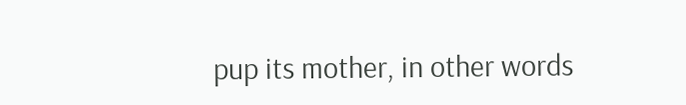pup its mother, in other words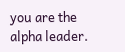you are the alpha leader.